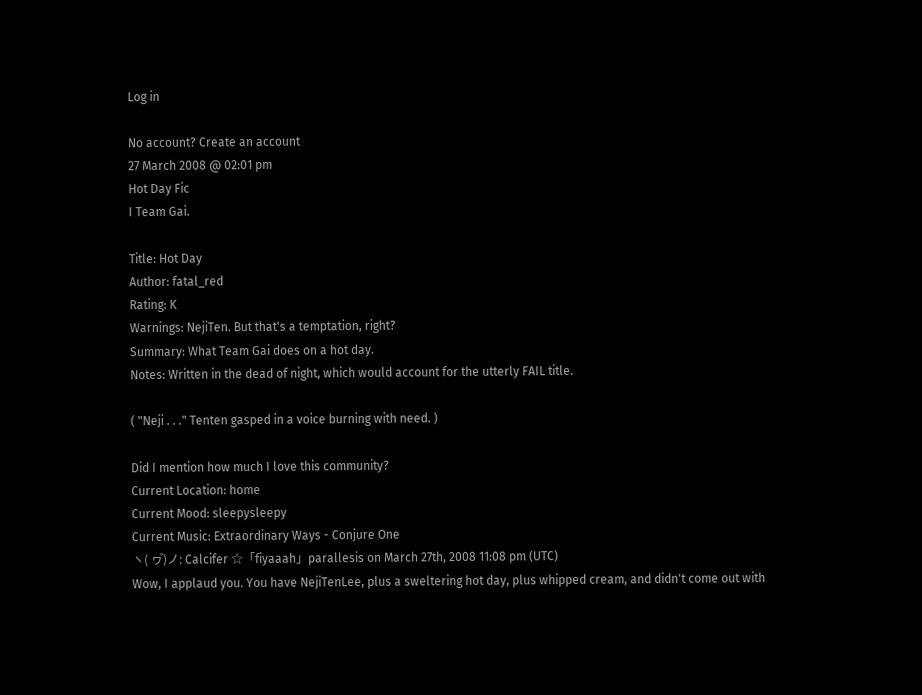Log in

No account? Create an account
27 March 2008 @ 02:01 pm
Hot Day Fic
I Team Gai.

Title: Hot Day
Author: fatal_red
Rating: K
Warnings: NejiTen. But that's a temptation, right?
Summary: What Team Gai does on a hot day.
Notes: Written in the dead of night, which would account for the utterly FAIL title.

( "Neji . . ." Tenten gasped in a voice burning with need. )

Did I mention how much I love this community?
Current Location: home
Current Mood: sleepysleepy
Current Music: Extraordinary Ways - Conjure One
ヽ( ヮ゚)ノ: Calcifer ☆「fiyaaah」parallesis on March 27th, 2008 11:08 pm (UTC)
Wow, I applaud you. You have NejiTenLee, plus a sweltering hot day, plus whipped cream, and didn't come out with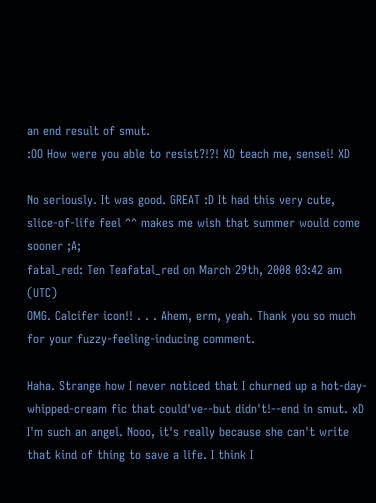an end result of smut.
:OO How were you able to resist?!?! XD teach me, sensei! XD

No seriously. It was good. GREAT :D It had this very cute, slice-of-life feel ^^ makes me wish that summer would come sooner ;A;
fatal_red: Ten Teafatal_red on March 29th, 2008 03:42 am (UTC)
OMG. Calcifer icon!! . . . Ahem, erm, yeah. Thank you so much for your fuzzy-feeling-inducing comment.

Haha. Strange how I never noticed that I churned up a hot-day-whipped-cream fic that could've--but didn't!--end in smut. xD I'm such an angel. Nooo, it's really because she can't write that kind of thing to save a life. I think I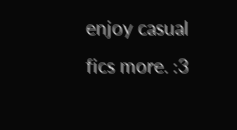enjoy casual fics more. :3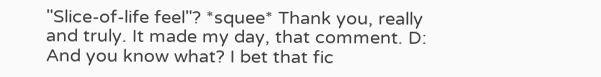"Slice-of-life feel"? *squee* Thank you, really and truly. It made my day, that comment. D: And you know what? I bet that fic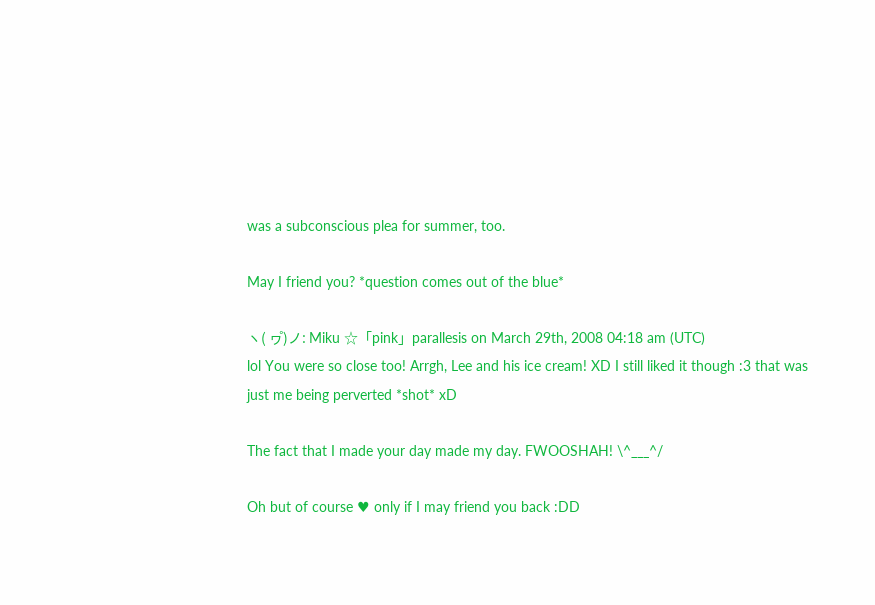was a subconscious plea for summer, too.

May I friend you? *question comes out of the blue*

ヽ( ヮ゚)ノ: Miku ☆「pink」parallesis on March 29th, 2008 04:18 am (UTC)
lol You were so close too! Arrgh, Lee and his ice cream! XD I still liked it though :3 that was just me being perverted *shot* xD

The fact that I made your day made my day. FWOOSHAH! \^___^/

Oh but of course ♥ only if I may friend you back :DD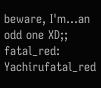beware, I'm...an odd one XD;;
fatal_red: Yachirufatal_red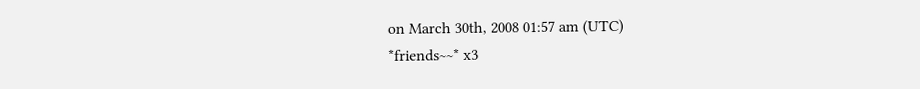on March 30th, 2008 01:57 am (UTC)
*friends~~* x3